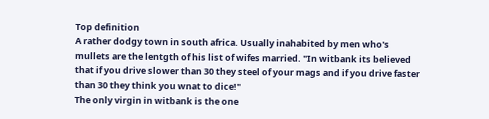Top definition
A rather dodgy town in south africa. Usually inahabited by men who's mullets are the lentgth of his list of wifes married. "In witbank its believed that if you drive slower than 30 they steel of your mags and if you drive faster than 30 they think you wnat to dice!"
The only virgin in witbank is the one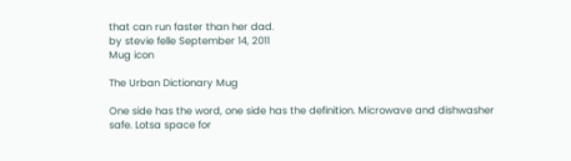that can run faster than her dad.
by stevie felle September 14, 2011
Mug icon

The Urban Dictionary Mug

One side has the word, one side has the definition. Microwave and dishwasher safe. Lotsa space for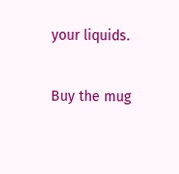your liquids.

Buy the mug